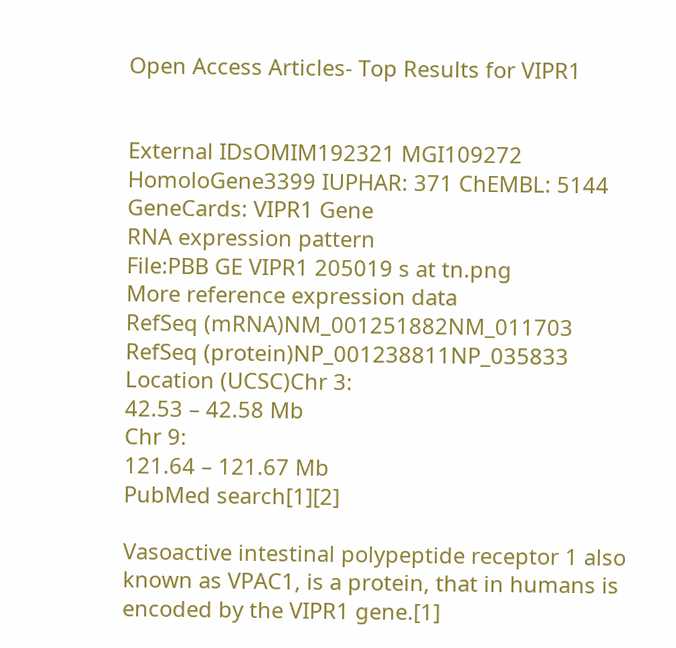Open Access Articles- Top Results for VIPR1


External IDsOMIM192321 MGI109272 HomoloGene3399 IUPHAR: 371 ChEMBL: 5144 GeneCards: VIPR1 Gene
RNA expression pattern
File:PBB GE VIPR1 205019 s at tn.png
More reference expression data
RefSeq (mRNA)NM_001251882NM_011703
RefSeq (protein)NP_001238811NP_035833
Location (UCSC)Chr 3:
42.53 – 42.58 Mb
Chr 9:
121.64 – 121.67 Mb
PubMed search[1][2]

Vasoactive intestinal polypeptide receptor 1 also known as VPAC1, is a protein, that in humans is encoded by the VIPR1 gene.[1]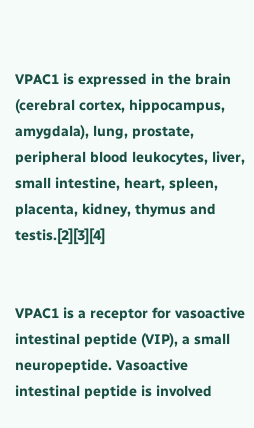VPAC1 is expressed in the brain (cerebral cortex, hippocampus, amygdala), lung, prostate, peripheral blood leukocytes, liver, small intestine, heart, spleen, placenta, kidney, thymus and testis.[2][3][4]


VPAC1 is a receptor for vasoactive intestinal peptide (VIP), a small neuropeptide. Vasoactive intestinal peptide is involved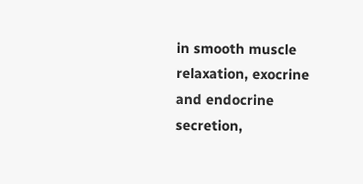in smooth muscle relaxation, exocrine and endocrine secretion,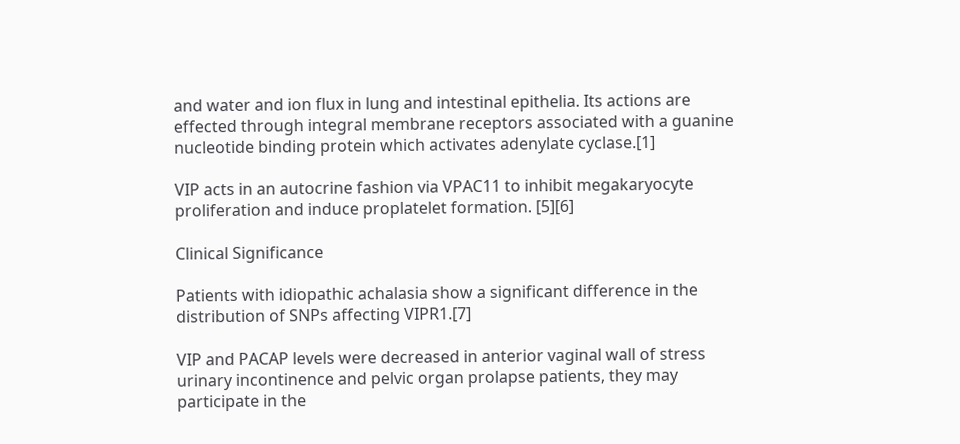and water and ion flux in lung and intestinal epithelia. Its actions are effected through integral membrane receptors associated with a guanine nucleotide binding protein which activates adenylate cyclase.[1]

VIP acts in an autocrine fashion via VPAC11 to inhibit megakaryocyte proliferation and induce proplatelet formation. [5][6]

Clinical Significance

Patients with idiopathic achalasia show a significant difference in the distribution of SNPs affecting VIPR1.[7]

VIP and PACAP levels were decreased in anterior vaginal wall of stress urinary incontinence and pelvic organ prolapse patients, they may participate in the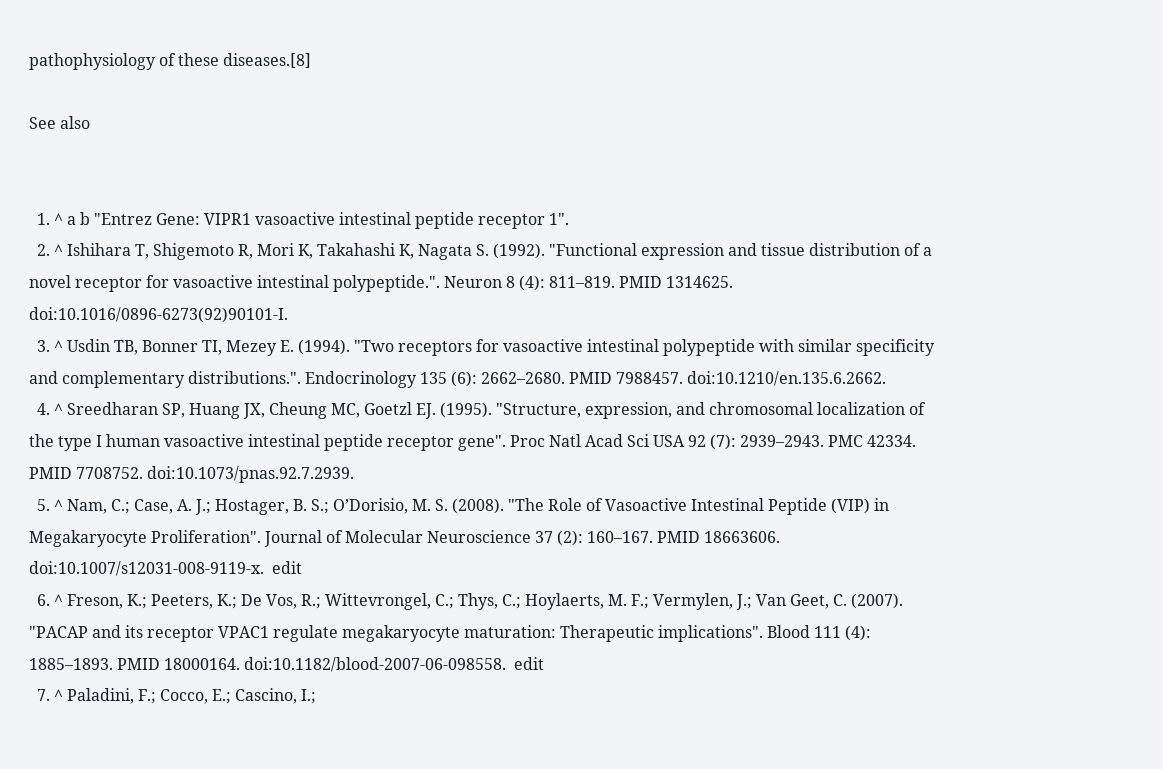pathophysiology of these diseases.[8]

See also


  1. ^ a b "Entrez Gene: VIPR1 vasoactive intestinal peptide receptor 1".
  2. ^ Ishihara T, Shigemoto R, Mori K, Takahashi K, Nagata S. (1992). "Functional expression and tissue distribution of a novel receptor for vasoactive intestinal polypeptide.". Neuron 8 (4): 811–819. PMID 1314625. doi:10.1016/0896-6273(92)90101-I.
  3. ^ Usdin TB, Bonner TI, Mezey E. (1994). "Two receptors for vasoactive intestinal polypeptide with similar specificity and complementary distributions.". Endocrinology 135 (6): 2662–2680. PMID 7988457. doi:10.1210/en.135.6.2662.
  4. ^ Sreedharan SP, Huang JX, Cheung MC, Goetzl EJ. (1995). "Structure, expression, and chromosomal localization of the type I human vasoactive intestinal peptide receptor gene". Proc Natl Acad Sci USA 92 (7): 2939–2943. PMC 42334. PMID 7708752. doi:10.1073/pnas.92.7.2939.
  5. ^ Nam, C.; Case, A. J.; Hostager, B. S.; O’Dorisio, M. S. (2008). "The Role of Vasoactive Intestinal Peptide (VIP) in Megakaryocyte Proliferation". Journal of Molecular Neuroscience 37 (2): 160–167. PMID 18663606. doi:10.1007/s12031-008-9119-x.  edit
  6. ^ Freson, K.; Peeters, K.; De Vos, R.; Wittevrongel, C.; Thys, C.; Hoylaerts, M. F.; Vermylen, J.; Van Geet, C. (2007). "PACAP and its receptor VPAC1 regulate megakaryocyte maturation: Therapeutic implications". Blood 111 (4): 1885–1893. PMID 18000164. doi:10.1182/blood-2007-06-098558.  edit
  7. ^ Paladini, F.; Cocco, E.; Cascino, I.;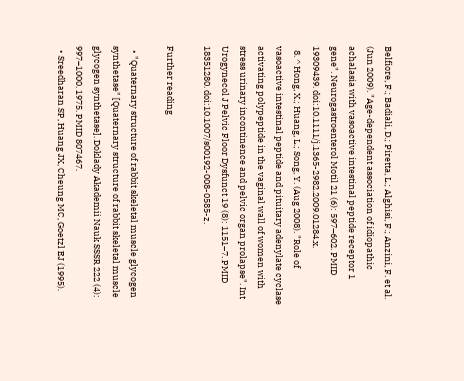Belfiore, F.; Badiali, D.; Piretta, L.; Alghisi, F.; Anzini, F. et al. (Jun 2009). "Age-dependent association of idiopathic achalasia with vasoactive intestinal peptide receptor 1 gene". Neurogastroenterol Motil 21 (6): 597–602. PMID 19309439. doi:10.1111/j.1365-2982.2009.01284.x.
  8. ^ Hong, X.; Huang, L.; Song, Y. (Aug 2008). "Role of vasoactive intestinal peptide and pituitary adenylate cyclase activating polypeptide in the vaginal wall of women with stress urinary incontinence and pelvic organ prolapse". Int Urogynecol J Pelvic Floor Dysfunct 19 (8): 1151–7. PMID 18351280. doi:10.1007/s00192-008-0585-z.

Further reading

  • "Quaternary structure of rabbit skeletal muscle glycogen synthetase" [Quaternary structure of rabbit skeletal muscle glycogen synthetase]. Doklady Akademii Nauk SSSR 222 (4): 997–1000. 1975. PMID 807467.
  • Sreedharan SP, Huang JX, Cheung MC, Goetzl EJ (1995).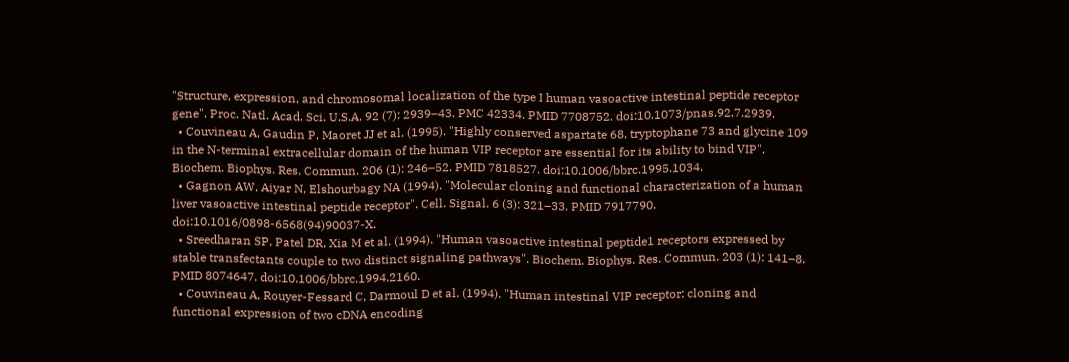"Structure, expression, and chromosomal localization of the type I human vasoactive intestinal peptide receptor gene". Proc. Natl. Acad. Sci. U.S.A. 92 (7): 2939–43. PMC 42334. PMID 7708752. doi:10.1073/pnas.92.7.2939.
  • Couvineau A, Gaudin P, Maoret JJ et al. (1995). "Highly conserved aspartate 68, tryptophane 73 and glycine 109 in the N-terminal extracellular domain of the human VIP receptor are essential for its ability to bind VIP". Biochem. Biophys. Res. Commun. 206 (1): 246–52. PMID 7818527. doi:10.1006/bbrc.1995.1034.
  • Gagnon AW, Aiyar N, Elshourbagy NA (1994). "Molecular cloning and functional characterization of a human liver vasoactive intestinal peptide receptor". Cell. Signal. 6 (3): 321–33. PMID 7917790. doi:10.1016/0898-6568(94)90037-X.
  • Sreedharan SP, Patel DR, Xia M et al. (1994). "Human vasoactive intestinal peptide1 receptors expressed by stable transfectants couple to two distinct signaling pathways". Biochem. Biophys. Res. Commun. 203 (1): 141–8. PMID 8074647. doi:10.1006/bbrc.1994.2160.
  • Couvineau A, Rouyer-Fessard C, Darmoul D et al. (1994). "Human intestinal VIP receptor: cloning and functional expression of two cDNA encoding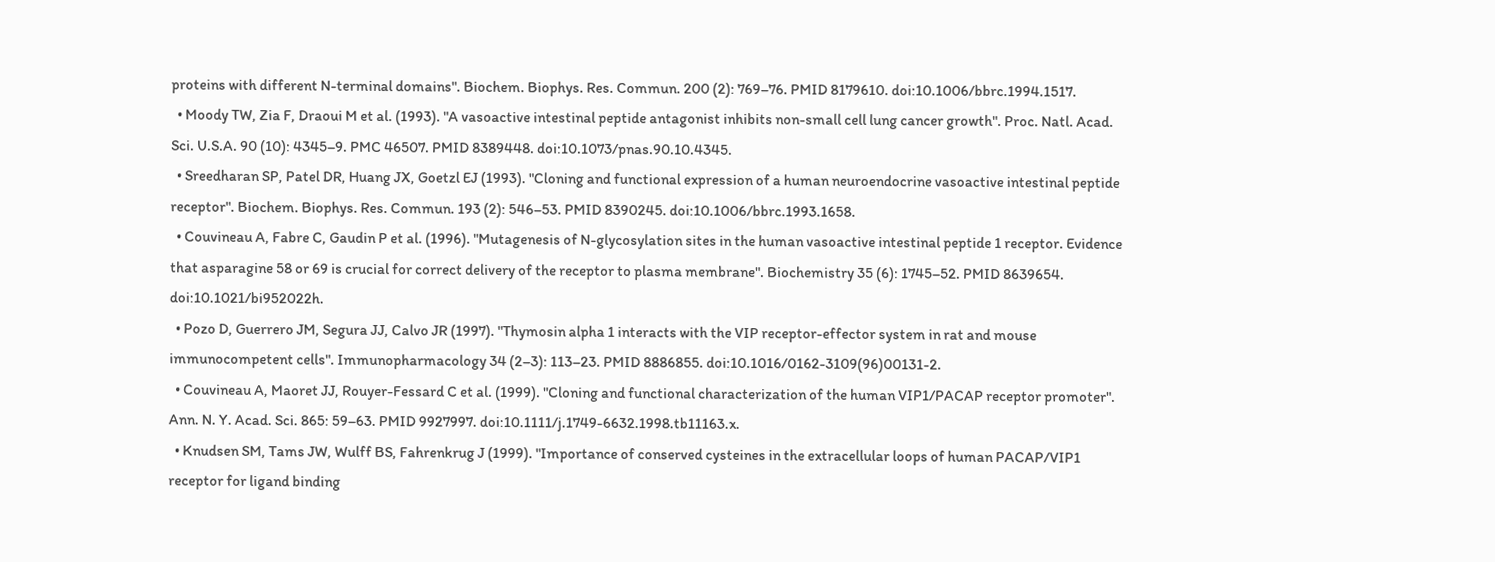proteins with different N-terminal domains". Biochem. Biophys. Res. Commun. 200 (2): 769–76. PMID 8179610. doi:10.1006/bbrc.1994.1517.
  • Moody TW, Zia F, Draoui M et al. (1993). "A vasoactive intestinal peptide antagonist inhibits non-small cell lung cancer growth". Proc. Natl. Acad. Sci. U.S.A. 90 (10): 4345–9. PMC 46507. PMID 8389448. doi:10.1073/pnas.90.10.4345.
  • Sreedharan SP, Patel DR, Huang JX, Goetzl EJ (1993). "Cloning and functional expression of a human neuroendocrine vasoactive intestinal peptide receptor". Biochem. Biophys. Res. Commun. 193 (2): 546–53. PMID 8390245. doi:10.1006/bbrc.1993.1658.
  • Couvineau A, Fabre C, Gaudin P et al. (1996). "Mutagenesis of N-glycosylation sites in the human vasoactive intestinal peptide 1 receptor. Evidence that asparagine 58 or 69 is crucial for correct delivery of the receptor to plasma membrane". Biochemistry 35 (6): 1745–52. PMID 8639654. doi:10.1021/bi952022h.
  • Pozo D, Guerrero JM, Segura JJ, Calvo JR (1997). "Thymosin alpha 1 interacts with the VIP receptor-effector system in rat and mouse immunocompetent cells". Immunopharmacology 34 (2–3): 113–23. PMID 8886855. doi:10.1016/0162-3109(96)00131-2.
  • Couvineau A, Maoret JJ, Rouyer-Fessard C et al. (1999). "Cloning and functional characterization of the human VIP1/PACAP receptor promoter". Ann. N. Y. Acad. Sci. 865: 59–63. PMID 9927997. doi:10.1111/j.1749-6632.1998.tb11163.x.
  • Knudsen SM, Tams JW, Wulff BS, Fahrenkrug J (1999). "Importance of conserved cysteines in the extracellular loops of human PACAP/VIP1 receptor for ligand binding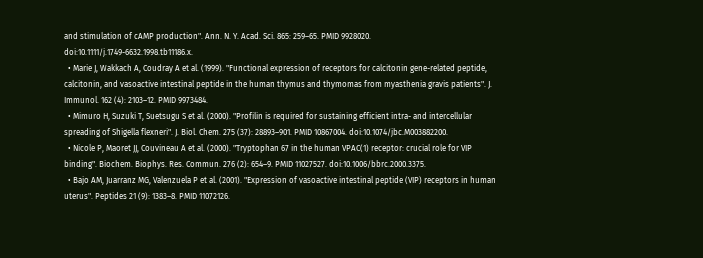and stimulation of cAMP production". Ann. N. Y. Acad. Sci. 865: 259–65. PMID 9928020. doi:10.1111/j.1749-6632.1998.tb11186.x.
  • Marie J, Wakkach A, Coudray A et al. (1999). "Functional expression of receptors for calcitonin gene-related peptide, calcitonin, and vasoactive intestinal peptide in the human thymus and thymomas from myasthenia gravis patients". J. Immunol. 162 (4): 2103–12. PMID 9973484.
  • Mimuro H, Suzuki T, Suetsugu S et al. (2000). "Profilin is required for sustaining efficient intra- and intercellular spreading of Shigella flexneri". J. Biol. Chem. 275 (37): 28893–901. PMID 10867004. doi:10.1074/jbc.M003882200.
  • Nicole P, Maoret JJ, Couvineau A et al. (2000). "Tryptophan 67 in the human VPAC(1) receptor: crucial role for VIP binding". Biochem. Biophys. Res. Commun. 276 (2): 654–9. PMID 11027527. doi:10.1006/bbrc.2000.3375.
  • Bajo AM, Juarranz MG, Valenzuela P et al. (2001). "Expression of vasoactive intestinal peptide (VIP) receptors in human uterus". Peptides 21 (9): 1383–8. PMID 11072126.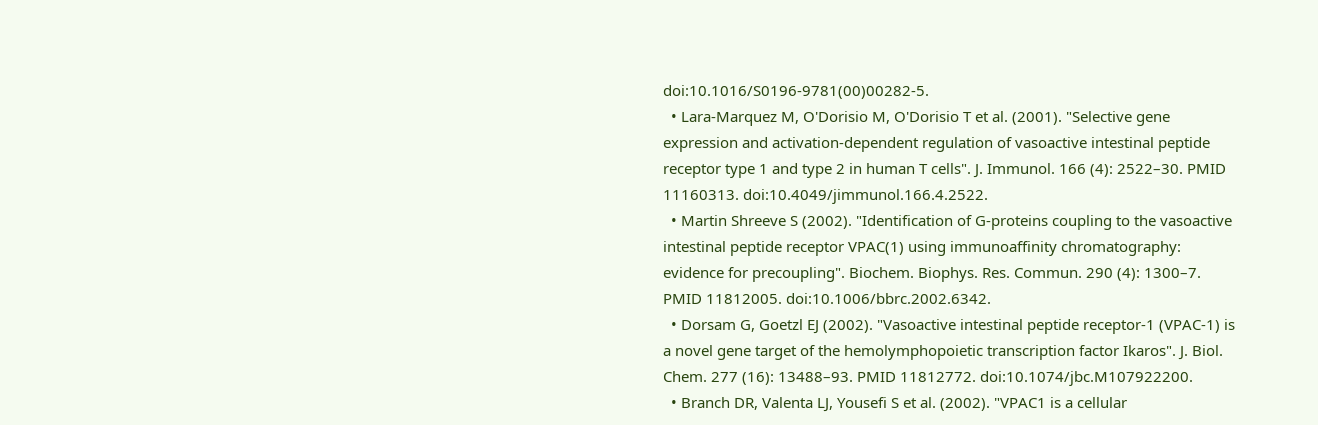doi:10.1016/S0196-9781(00)00282-5.
  • Lara-Marquez M, O'Dorisio M, O'Dorisio T et al. (2001). "Selective gene expression and activation-dependent regulation of vasoactive intestinal peptide receptor type 1 and type 2 in human T cells". J. Immunol. 166 (4): 2522–30. PMID 11160313. doi:10.4049/jimmunol.166.4.2522.
  • Martin Shreeve S (2002). "Identification of G-proteins coupling to the vasoactive intestinal peptide receptor VPAC(1) using immunoaffinity chromatography: evidence for precoupling". Biochem. Biophys. Res. Commun. 290 (4): 1300–7. PMID 11812005. doi:10.1006/bbrc.2002.6342.
  • Dorsam G, Goetzl EJ (2002). "Vasoactive intestinal peptide receptor-1 (VPAC-1) is a novel gene target of the hemolymphopoietic transcription factor Ikaros". J. Biol. Chem. 277 (16): 13488–93. PMID 11812772. doi:10.1074/jbc.M107922200.
  • Branch DR, Valenta LJ, Yousefi S et al. (2002). "VPAC1 is a cellular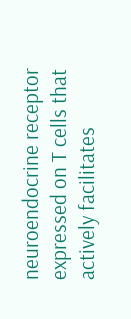neuroendocrine receptor expressed on T cells that actively facilitates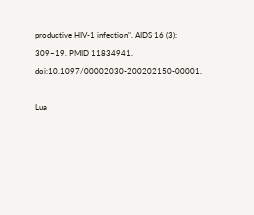productive HIV-1 infection". AIDS 16 (3): 309–19. PMID 11834941. doi:10.1097/00002030-200202150-00001.

Lua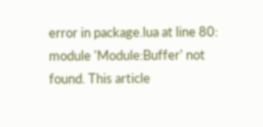error in package.lua at line 80: module 'Module:Buffer' not found. This article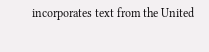incorporates text from the United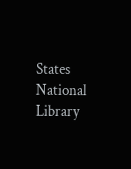States National Library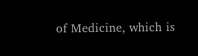of Medicine, which is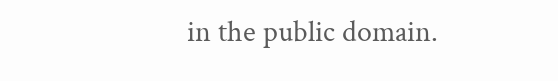in the public domain.